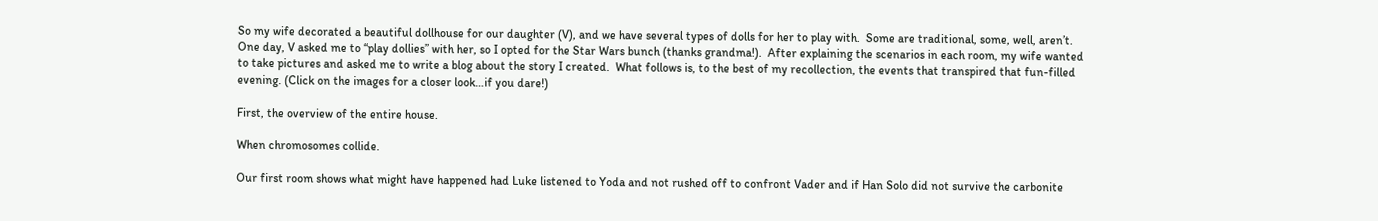So my wife decorated a beautiful dollhouse for our daughter (V), and we have several types of dolls for her to play with.  Some are traditional, some, well, aren’t.  One day, V asked me to “play dollies” with her, so I opted for the Star Wars bunch (thanks grandma!).  After explaining the scenarios in each room, my wife wanted to take pictures and asked me to write a blog about the story I created.  What follows is, to the best of my recollection, the events that transpired that fun-filled evening. (Click on the images for a closer look…if you dare!)

First, the overview of the entire house.

When chromosomes collide.

Our first room shows what might have happened had Luke listened to Yoda and not rushed off to confront Vader and if Han Solo did not survive the carbonite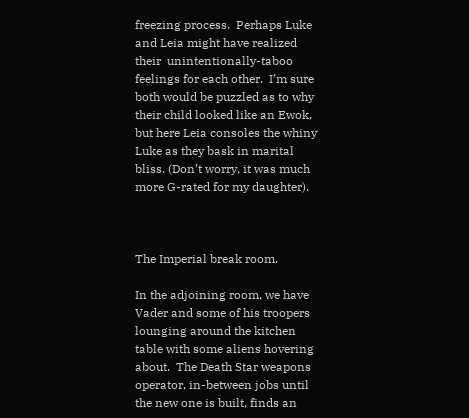freezing process.  Perhaps Luke and Leia might have realized their  unintentionally-taboo feelings for each other.  I’m sure both would be puzzled as to why their child looked like an Ewok, but here Leia consoles the whiny Luke as they bask in marital bliss. (Don’t worry, it was much more G-rated for my daughter).



The Imperial break room.

In the adjoining room, we have Vader and some of his troopers lounging around the kitchen table with some aliens hovering about.  The Death Star weapons operator, in-between jobs until the new one is built, finds an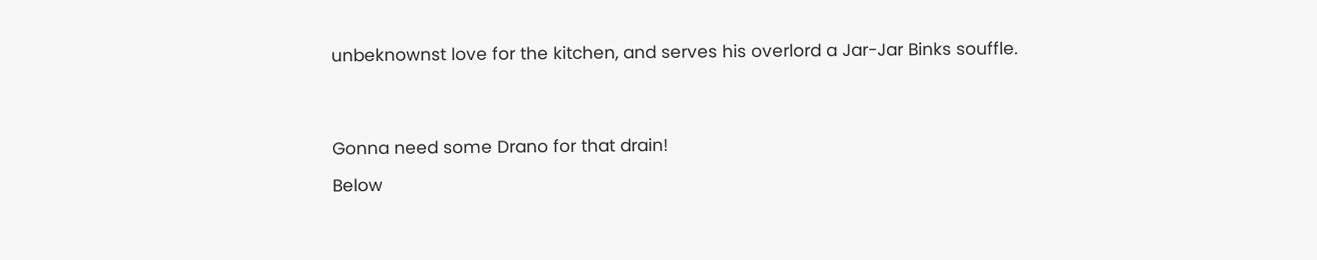unbeknownst love for the kitchen, and serves his overlord a Jar-Jar Binks souffle.




Gonna need some Drano for that drain!

Below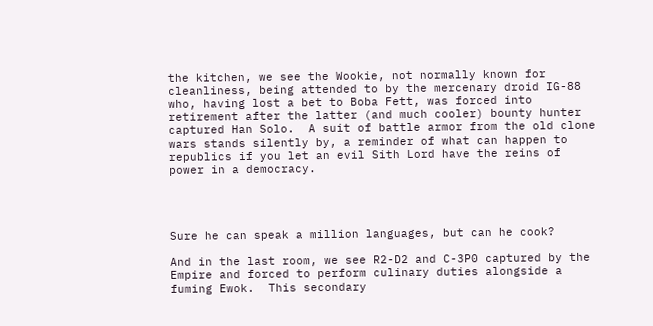the kitchen, we see the Wookie, not normally known for cleanliness, being attended to by the mercenary droid IG-88 who, having lost a bet to Boba Fett, was forced into retirement after the latter (and much cooler) bounty hunter captured Han Solo.  A suit of battle armor from the old clone wars stands silently by, a reminder of what can happen to republics if you let an evil Sith Lord have the reins of power in a democracy.




Sure he can speak a million languages, but can he cook?

And in the last room, we see R2-D2 and C-3P0 captured by the Empire and forced to perform culinary duties alongside a fuming Ewok.  This secondary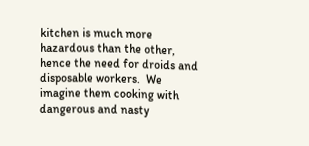kitchen is much more hazardous than the other, hence the need for droids and disposable workers.  We imagine them cooking with dangerous and nasty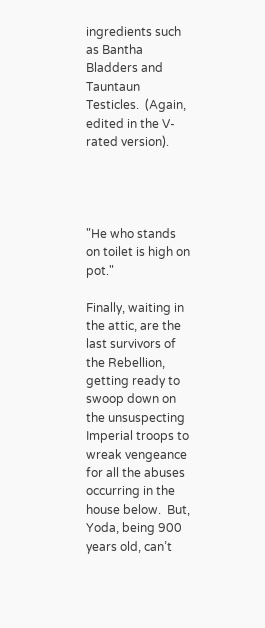ingredients such as Bantha Bladders and Tauntaun Testicles.  (Again, edited in the V-rated version).




"He who stands on toilet is high on pot."

Finally, waiting in the attic, are the last survivors of the Rebellion, getting ready to swoop down on the unsuspecting Imperial troops to wreak vengeance for all the abuses occurring in the house below.  But, Yoda, being 900 years old, can’t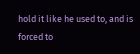hold it like he used to, and is forced to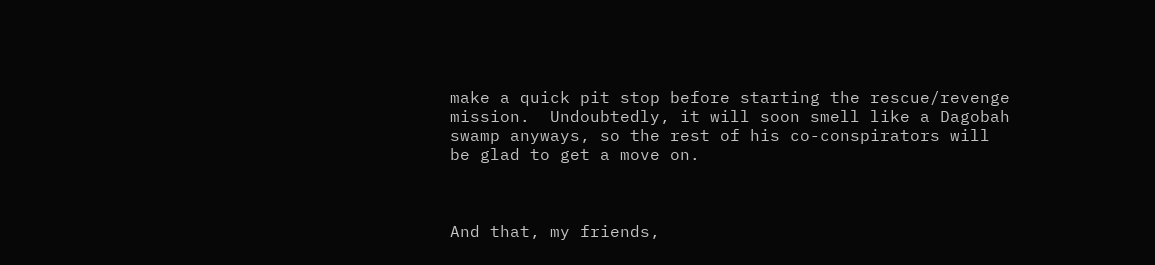make a quick pit stop before starting the rescue/revenge mission.  Undoubtedly, it will soon smell like a Dagobah swamp anyways, so the rest of his co-conspirators will be glad to get a move on.



And that, my friends,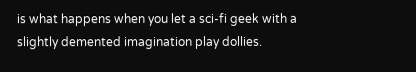is what happens when you let a sci-fi geek with a slightly demented imagination play dollies.